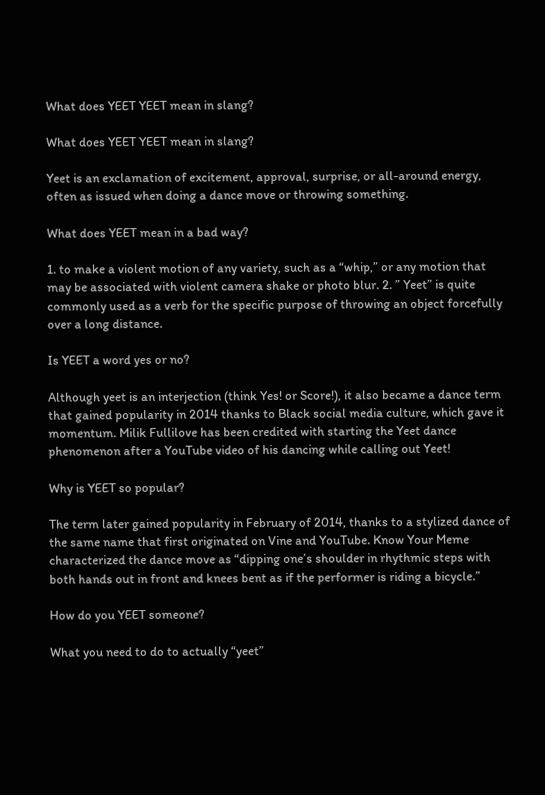What does YEET YEET mean in slang?

What does YEET YEET mean in slang?

Yeet is an exclamation of excitement, approval, surprise, or all-around energy, often as issued when doing a dance move or throwing something.

What does YEET mean in a bad way?

1. to make a violent motion of any variety, such as a “whip,” or any motion that may be associated with violent camera shake or photo blur. 2. ” Yeet” is quite commonly used as a verb for the specific purpose of throwing an object forcefully over a long distance.

Is YEET a word yes or no?

Although yeet is an interjection (think Yes! or Score!), it also became a dance term that gained popularity in 2014 thanks to Black social media culture, which gave it momentum. Milik Fullilove has been credited with starting the Yeet dance phenomenon after a YouTube video of his dancing while calling out Yeet!

Why is YEET so popular?

The term later gained popularity in February of 2014, thanks to a stylized dance of the same name that first originated on Vine and YouTube. Know Your Meme characterized the dance move as “dipping one’s shoulder in rhythmic steps with both hands out in front and knees bent as if the performer is riding a bicycle.”

How do you YEET someone?

What you need to do to actually “yeet”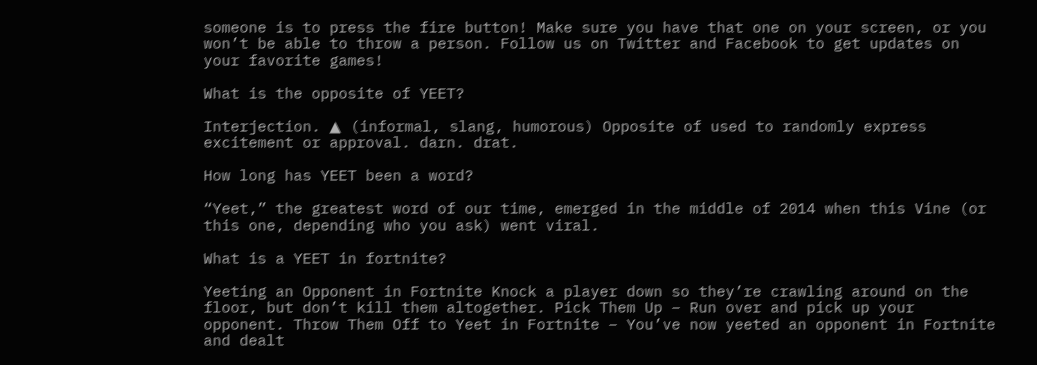someone is to press the fire button! Make sure you have that one on your screen, or you won’t be able to throw a person. Follow us on Twitter and Facebook to get updates on your favorite games!

What is the opposite of YEET?

Interjection. ▲ (informal, slang, humorous) Opposite of used to randomly express excitement or approval. darn. drat.

How long has YEET been a word?

“Yeet,” the greatest word of our time, emerged in the middle of 2014 when this Vine (or this one, depending who you ask) went viral.

What is a YEET in fortnite?

Yeeting an Opponent in Fortnite Knock a player down so they’re crawling around on the floor, but don’t kill them altogether. Pick Them Up – Run over and pick up your opponent. Throw Them Off to Yeet in Fortnite – You’ve now yeeted an opponent in Fortnite and dealt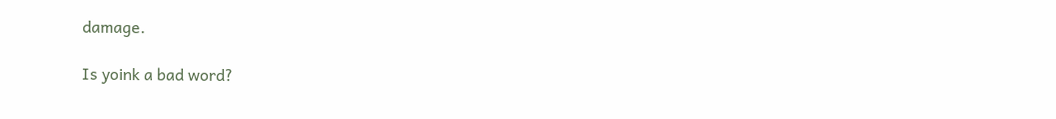damage.

Is yoink a bad word?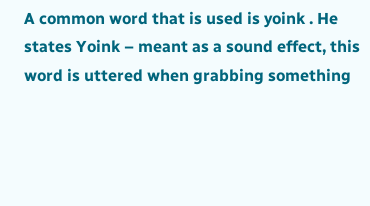A common word that is used is yoink . He states Yoink – meant as a sound effect, this word is uttered when grabbing something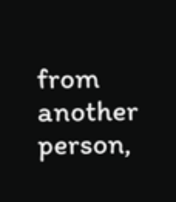from another person,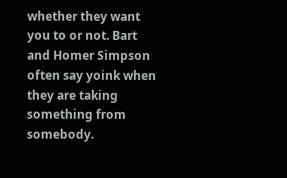whether they want you to or not. Bart and Homer Simpson often say yoink when they are taking something from somebody.